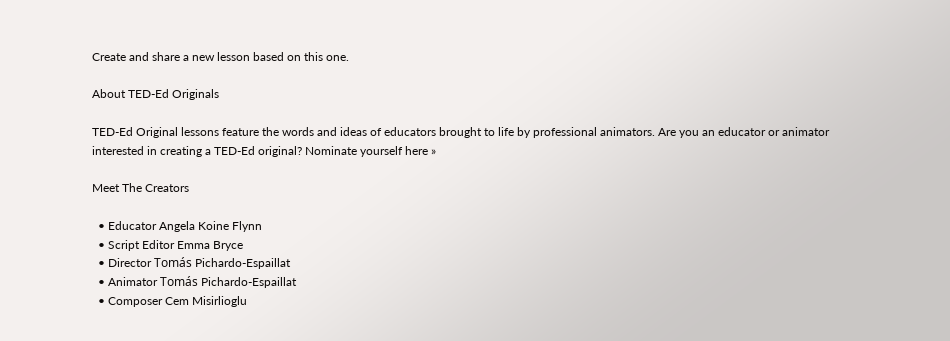Create and share a new lesson based on this one.

About TED-Ed Originals

TED-Ed Original lessons feature the words and ideas of educators brought to life by professional animators. Are you an educator or animator interested in creating a TED-Ed original? Nominate yourself here »

Meet The Creators

  • Educator Angela Koine Flynn
  • Script Editor Emma Bryce
  • Director Tomás Pichardo-Espaillat
  • Animator Tomás Pichardo-Espaillat
  • Composer Cem Misirlioglu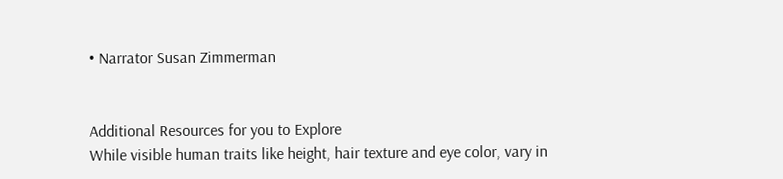• Narrator Susan Zimmerman


Additional Resources for you to Explore
While visible human traits like height, hair texture and eye color, vary in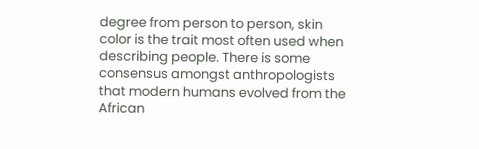degree from person to person, skin color is the trait most often used when describing people. There is some consensus amongst anthropologists that modern humans evolved from the African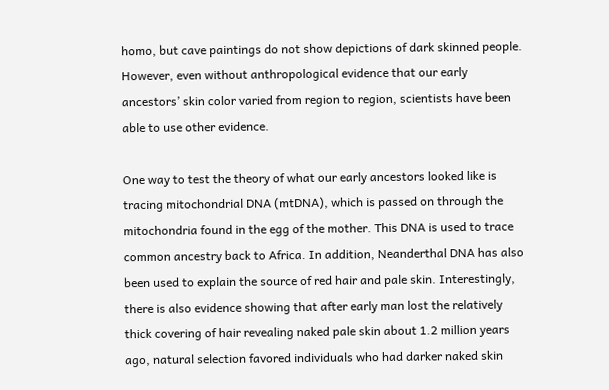homo, but cave paintings do not show depictions of dark skinned people.  However, even without anthropological evidence that our early ancestors’ skin color varied from region to region, scientists have been able to use other evidence.

One way to test the theory of what our early ancestors looked like is tracing mitochondrial DNA (mtDNA), which is passed on through the mitochondria found in the egg of the mother. This DNA is used to trace common ancestry back to Africa. In addition, Neanderthal DNA has also been used to explain the source of red hair and pale skin. Interestingly, there is also evidence showing that after early man lost the relatively thick covering of hair revealing naked pale skin about 1.2 million years ago, natural selection favored individuals who had darker naked skin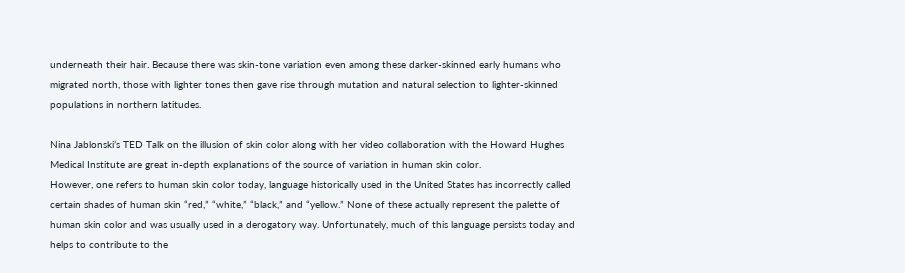underneath their hair. Because there was skin-tone variation even among these darker-skinned early humans who migrated north, those with lighter tones then gave rise through mutation and natural selection to lighter-skinned populations in northern latitudes.

Nina Jablonski’s TED Talk on the illusion of skin color along with her video collaboration with the Howard Hughes Medical Institute are great in-depth explanations of the source of variation in human skin color.
However, one refers to human skin color today, language historically used in the United States has incorrectly called certain shades of human skin “red,” “white,” “black,” and “yellow.” None of these actually represent the palette of human skin color and was usually used in a derogatory way. Unfortunately, much of this language persists today and helps to contribute to the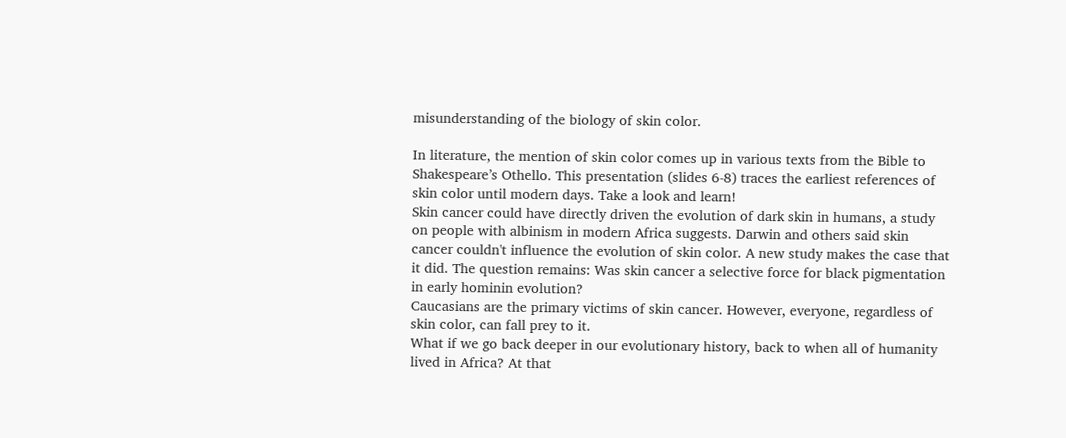misunderstanding of the biology of skin color.

In literature, the mention of skin color comes up in various texts from the Bible to Shakespeare’s Othello. This presentation (slides 6-8) traces the earliest references of skin color until modern days. Take a look and learn!
Skin cancer could have directly driven the evolution of dark skin in humans, a study on people with albinism in modern Africa suggests. Darwin and others said skin cancer couldn't influence the evolution of skin color. A new study makes the case that it did. The question remains: Was skin cancer a selective force for black pigmentation in early hominin evolution?
Caucasians are the primary victims of skin cancer. However, everyone, regardless of skin color, can fall prey to it.
What if we go back deeper in our evolutionary history, back to when all of humanity lived in Africa? At that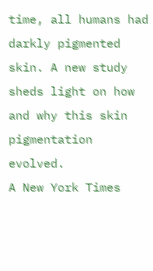time, all humans had darkly pigmented skin. A new study sheds light on how and why this skin pigmentation evolved.
A New York Times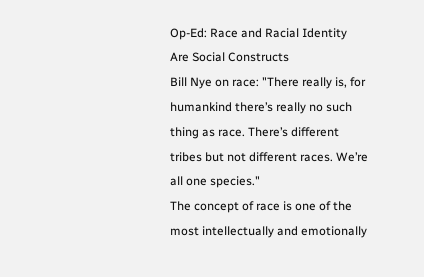Op-Ed: Race and Racial Identity Are Social Constructs
Bill Nye on race: "There really is, for humankind there’s really no such thing as race. There’s different tribes but not different races. We’re all one species."
The concept of race is one of the most intellectually and emotionally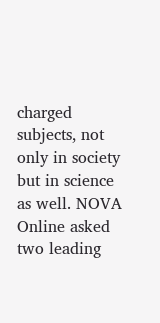charged subjects, not only in society but in science as well. NOVA Online asked two leading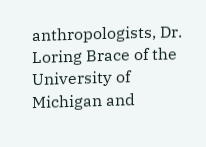anthropologists, Dr. Loring Brace of the
University of Michigan and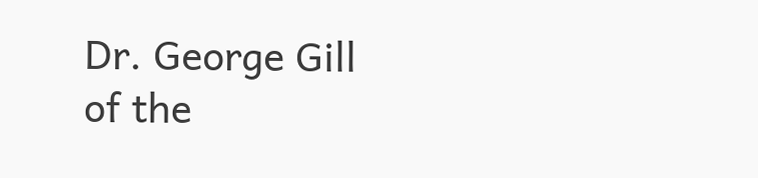Dr. George Gill of the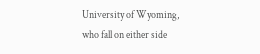University of Wyoming,
who fall on either side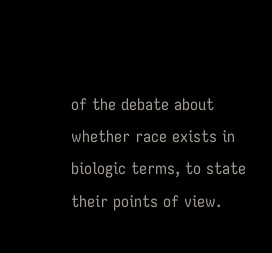of the debate about whether race exists in
biologic terms, to state their points of view.